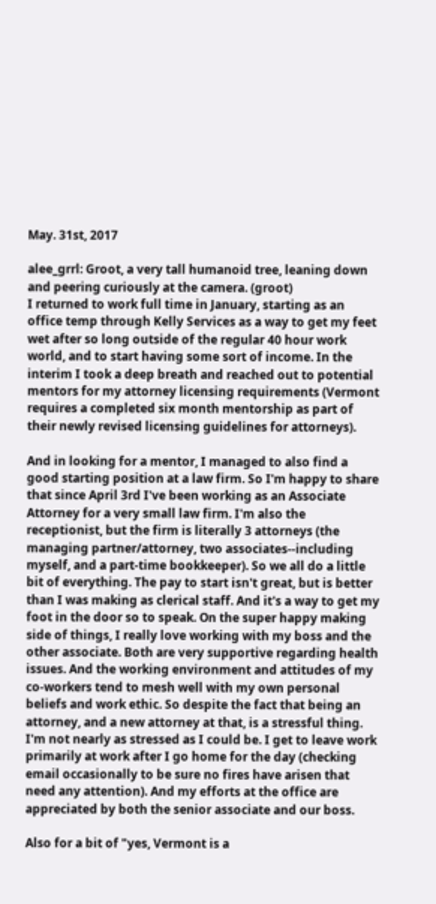May. 31st, 2017

alee_grrl: Groot, a very tall humanoid tree, leaning down and peering curiously at the camera. (groot)
I returned to work full time in January, starting as an office temp through Kelly Services as a way to get my feet wet after so long outside of the regular 40 hour work world, and to start having some sort of income. In the interim I took a deep breath and reached out to potential mentors for my attorney licensing requirements (Vermont requires a completed six month mentorship as part of their newly revised licensing guidelines for attorneys).

And in looking for a mentor, I managed to also find a good starting position at a law firm. So I'm happy to share that since April 3rd I've been working as an Associate Attorney for a very small law firm. I'm also the receptionist, but the firm is literally 3 attorneys (the managing partner/attorney, two associates--including myself, and a part-time bookkeeper). So we all do a little bit of everything. The pay to start isn't great, but is better than I was making as clerical staff. And it's a way to get my foot in the door so to speak. On the super happy making side of things, I really love working with my boss and the other associate. Both are very supportive regarding health issues. And the working environment and attitudes of my co-workers tend to mesh well with my own personal beliefs and work ethic. So despite the fact that being an attorney, and a new attorney at that, is a stressful thing. I'm not nearly as stressed as I could be. I get to leave work primarily at work after I go home for the day (checking email occasionally to be sure no fires have arisen that need any attention). And my efforts at the office are appreciated by both the senior associate and our boss.

Also for a bit of "yes, Vermont is a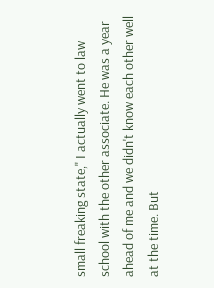small freaking state," I actually went to law school with the other associate. He was a year ahead of me and we didn't know each other well at the time. But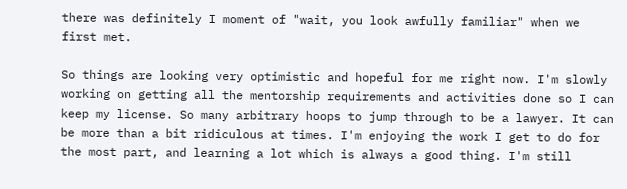there was definitely I moment of "wait, you look awfully familiar" when we first met.

So things are looking very optimistic and hopeful for me right now. I'm slowly working on getting all the mentorship requirements and activities done so I can keep my license. So many arbitrary hoops to jump through to be a lawyer. It can be more than a bit ridiculous at times. I'm enjoying the work I get to do for the most part, and learning a lot which is always a good thing. I'm still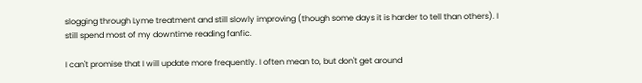slogging through Lyme treatment and still slowly improving (though some days it is harder to tell than others). I still spend most of my downtime reading fanfic.

I can't promise that I will update more frequently. I often mean to, but don't get around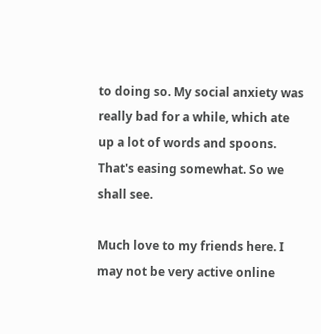to doing so. My social anxiety was really bad for a while, which ate up a lot of words and spoons. That's easing somewhat. So we shall see.

Much love to my friends here. I may not be very active online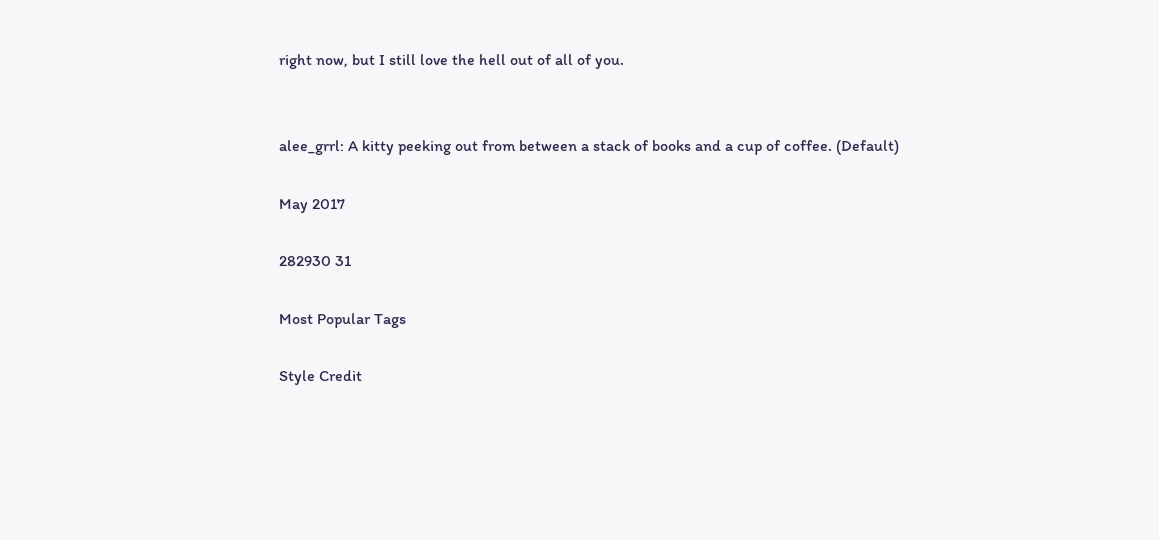right now, but I still love the hell out of all of you.


alee_grrl: A kitty peeking out from between a stack of books and a cup of coffee. (Default)

May 2017

282930 31

Most Popular Tags

Style Credit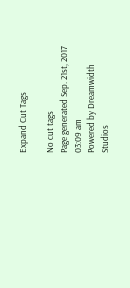Expand Cut Tags

No cut tags
Page generated Sep. 21st, 2017 03:09 am
Powered by Dreamwidth Studios